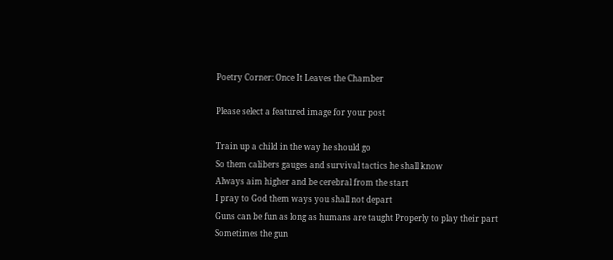Poetry Corner: Once It Leaves the Chamber

Please select a featured image for your post

Train up a child in the way he should go
So them calibers gauges and survival tactics he shall know
Always aim higher and be cerebral from the start
I pray to God them ways you shall not depart
Guns can be fun as long as humans are taught Properly to play their part
Sometimes the gun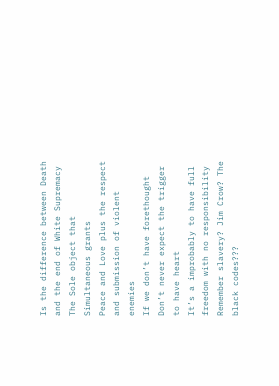Is the difference between Death and the end of White Supremacy
The Sole object that Simultaneous grants
Peace and Love plus the respect and submission of violent enemies
If we don’t have forethought
Don’t never expect the trigger to have heart
It’s a improbably to have full freedom with no responsibility
Remember slavery? Jim Crow? The black codes???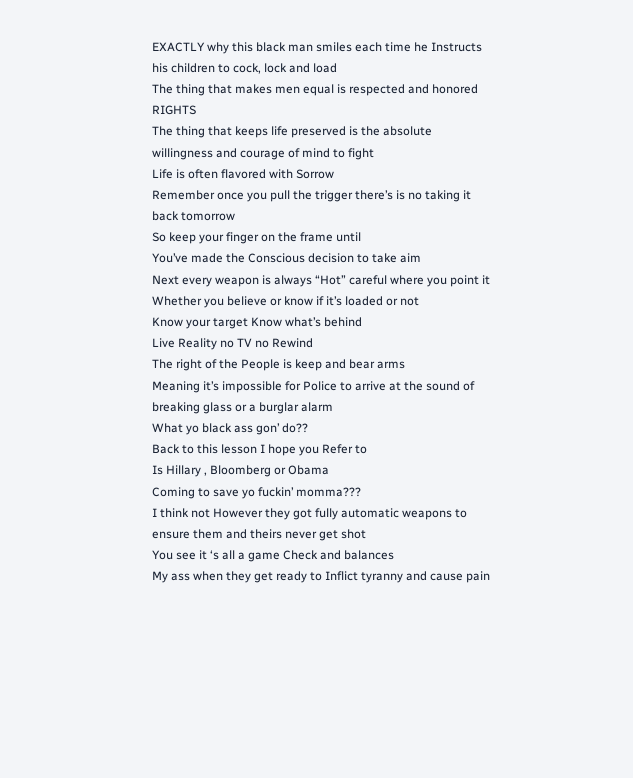EXACTLY why this black man smiles each time he Instructs his children to cock, lock and load
The thing that makes men equal is respected and honored RIGHTS
The thing that keeps life preserved is the absolute willingness and courage of mind to fight
Life is often flavored with Sorrow
Remember once you pull the trigger there’s is no taking it back tomorrow
So keep your finger on the frame until
You’ve made the Conscious decision to take aim
Next every weapon is always “Hot” careful where you point it Whether you believe or know if it’s loaded or not
Know your target Know what’s behind
Live Reality no TV no Rewind
The right of the People is keep and bear arms
Meaning it’s impossible for Police to arrive at the sound of breaking glass or a burglar alarm
What yo black ass gon’ do??
Back to this lesson I hope you Refer to
Is Hillary , Bloomberg or Obama
Coming to save yo fuckin’ momma???
I think not However they got fully automatic weapons to ensure them and theirs never get shot
You see it ‘s all a game Check and balances
My ass when they get ready to Inflict tyranny and cause pain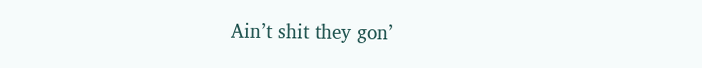Ain’t shit they gon’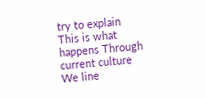try to explain
This is what happens Through current culture
We line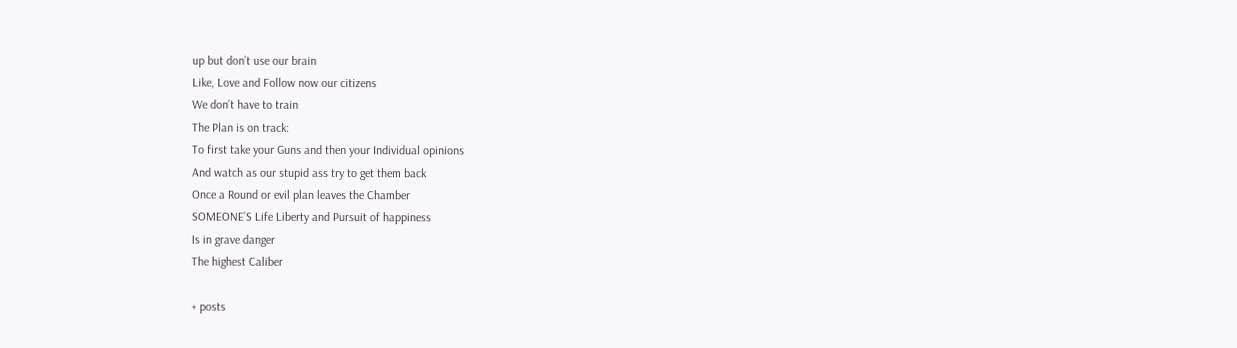up but don’t use our brain
Like, Love and Follow now our citizens
We don’t have to train
The Plan is on track:
To first take your Guns and then your Individual opinions
And watch as our stupid ass try to get them back
Once a Round or evil plan leaves the Chamber
SOMEONE’S Life Liberty and Pursuit of happiness
Is in grave danger
The highest Caliber

+ posts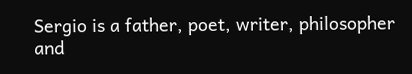Sergio is a father, poet, writer, philosopher and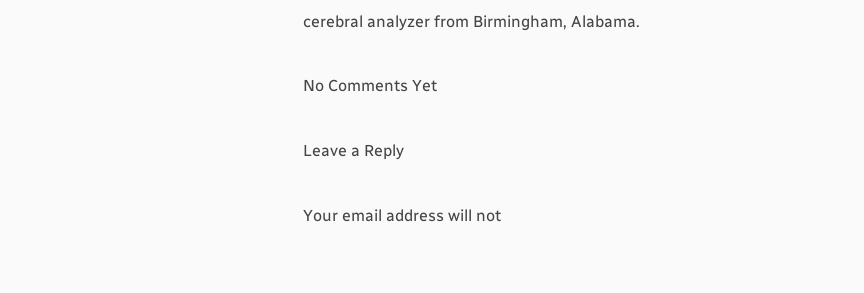cerebral analyzer from Birmingham, Alabama.

No Comments Yet

Leave a Reply

Your email address will not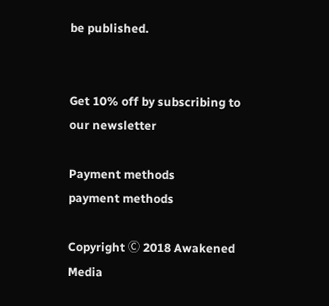be published.


Get 10% off by subscribing to our newsletter

Payment methods
payment methods

Copyright Ⓒ 2018 Awakened Media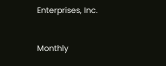Enterprises, Inc.

Monthly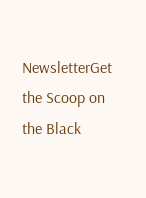NewsletterGet the Scoop on the Black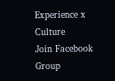Experience x Culture
Join Facebook Group